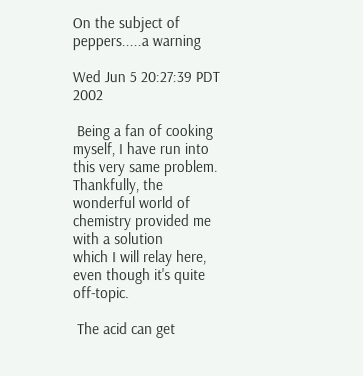On the subject of peppers.....a warning

Wed Jun 5 20:27:39 PDT 2002

 Being a fan of cooking myself, I have run into this very same problem.
Thankfully, the wonderful world of chemistry provided me with a solution
which I will relay here, even though it's quite off-topic.

 The acid can get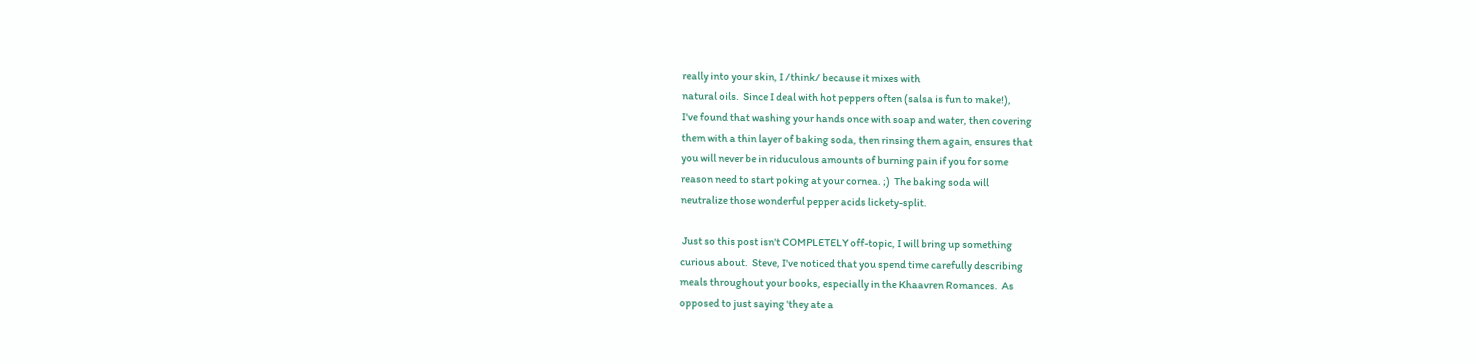really into your skin, I /think/ because it mixes with
natural oils.  Since I deal with hot peppers often (salsa is fun to make!),
I've found that washing your hands once with soap and water, then covering
them with a thin layer of baking soda, then rinsing them again, ensures that
you will never be in riduculous amounts of burning pain if you for some
reason need to start poking at your cornea. ;)  The baking soda will
neutralize those wonderful pepper acids lickety-split.

 Just so this post isn't COMPLETELY off-topic, I will bring up something
curious about.  Steve, I've noticed that you spend time carefully describing
meals throughout your books, especially in the Khaavren Romances.  As
opposed to just saying 'they ate a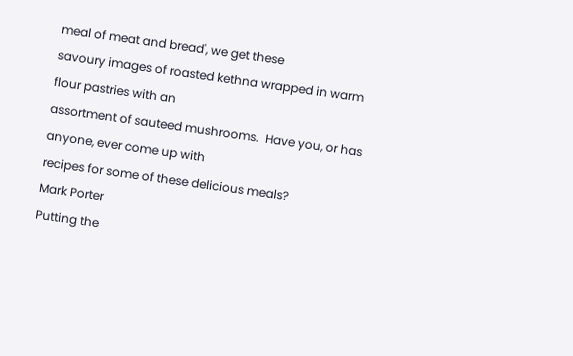meal of meat and bread', we get these
savoury images of roasted kethna wrapped in warm flour pastries with an
assortment of sauteed mushrooms.  Have you, or has anyone, ever come up with
recipes for some of these delicious meals?
Mark Porter
Putting the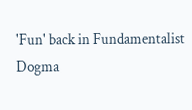'Fun' back in Fundamentalist Dogma